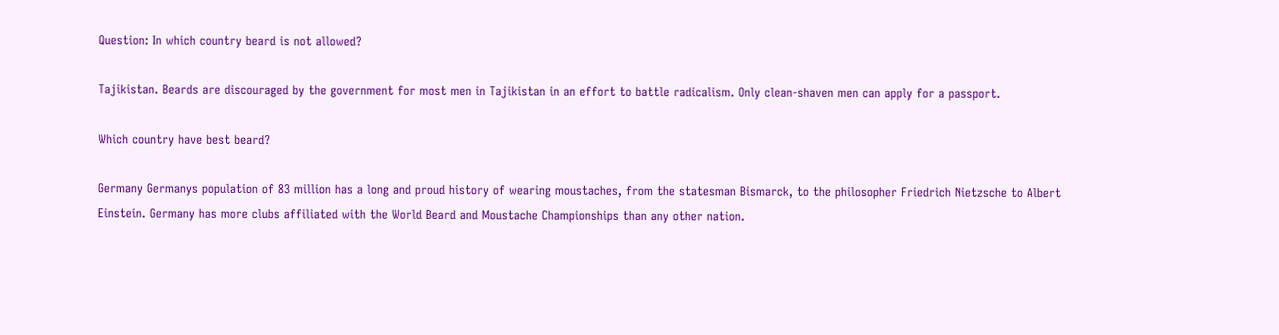Question: In which country beard is not allowed?

Tajikistan. Beards are discouraged by the government for most men in Tajikistan in an effort to battle radicalism. Only clean-shaven men can apply for a passport.

Which country have best beard?

Germany Germanys population of 83 million has a long and proud history of wearing moustaches, from the statesman Bismarck, to the philosopher Friedrich Nietzsche to Albert Einstein. Germany has more clubs affiliated with the World Beard and Moustache Championships than any other nation.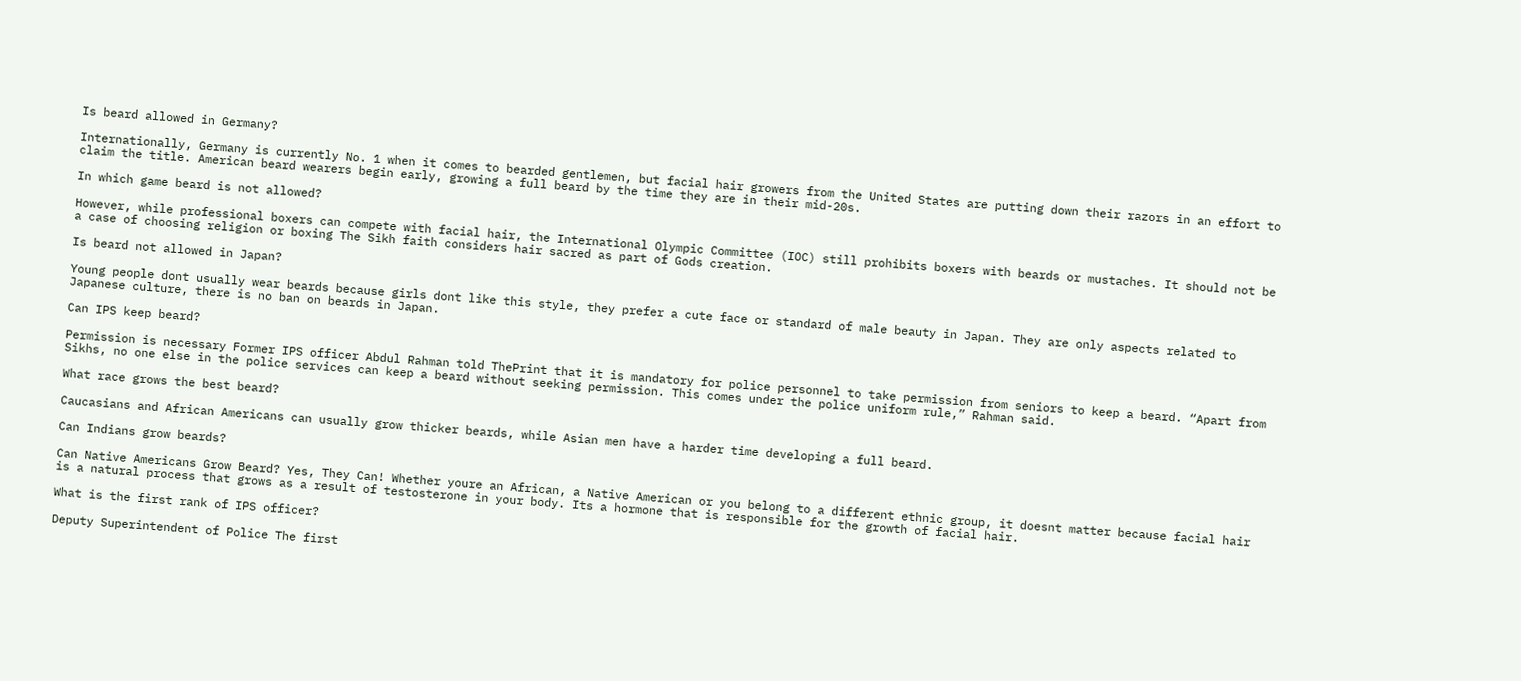Is beard allowed in Germany?

Internationally, Germany is currently No. 1 when it comes to bearded gentlemen, but facial hair growers from the United States are putting down their razors in an effort to claim the title. American beard wearers begin early, growing a full beard by the time they are in their mid-20s.

In which game beard is not allowed?

However, while professional boxers can compete with facial hair, the International Olympic Committee (IOC) still prohibits boxers with beards or mustaches. It should not be a case of choosing religion or boxing The Sikh faith considers hair sacred as part of Gods creation.

Is beard not allowed in Japan?

Young people dont usually wear beards because girls dont like this style, they prefer a cute face or standard of male beauty in Japan. They are only aspects related to Japanese culture, there is no ban on beards in Japan.

Can IPS keep beard?

Permission is necessary Former IPS officer Abdul Rahman told ThePrint that it is mandatory for police personnel to take permission from seniors to keep a beard. “Apart from Sikhs, no one else in the police services can keep a beard without seeking permission. This comes under the police uniform rule,” Rahman said.

What race grows the best beard?

Caucasians and African Americans can usually grow thicker beards, while Asian men have a harder time developing a full beard.

Can Indians grow beards?

Can Native Americans Grow Beard? Yes, They Can! Whether youre an African, a Native American or you belong to a different ethnic group, it doesnt matter because facial hair is a natural process that grows as a result of testosterone in your body. Its a hormone that is responsible for the growth of facial hair.

What is the first rank of IPS officer?

Deputy Superintendent of Police The first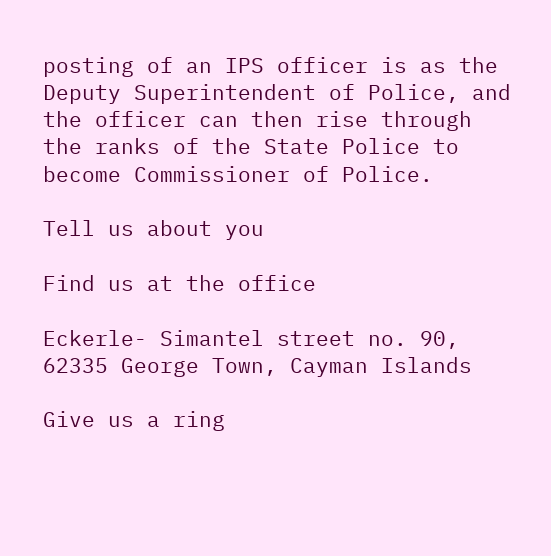posting of an IPS officer is as the Deputy Superintendent of Police, and the officer can then rise through the ranks of the State Police to become Commissioner of Police.

Tell us about you

Find us at the office

Eckerle- Simantel street no. 90, 62335 George Town, Cayman Islands

Give us a ring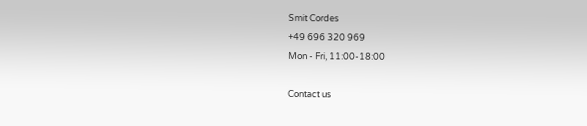Smit Cordes
+49 696 320 969
Mon - Fri, 11:00-18:00

Contact us